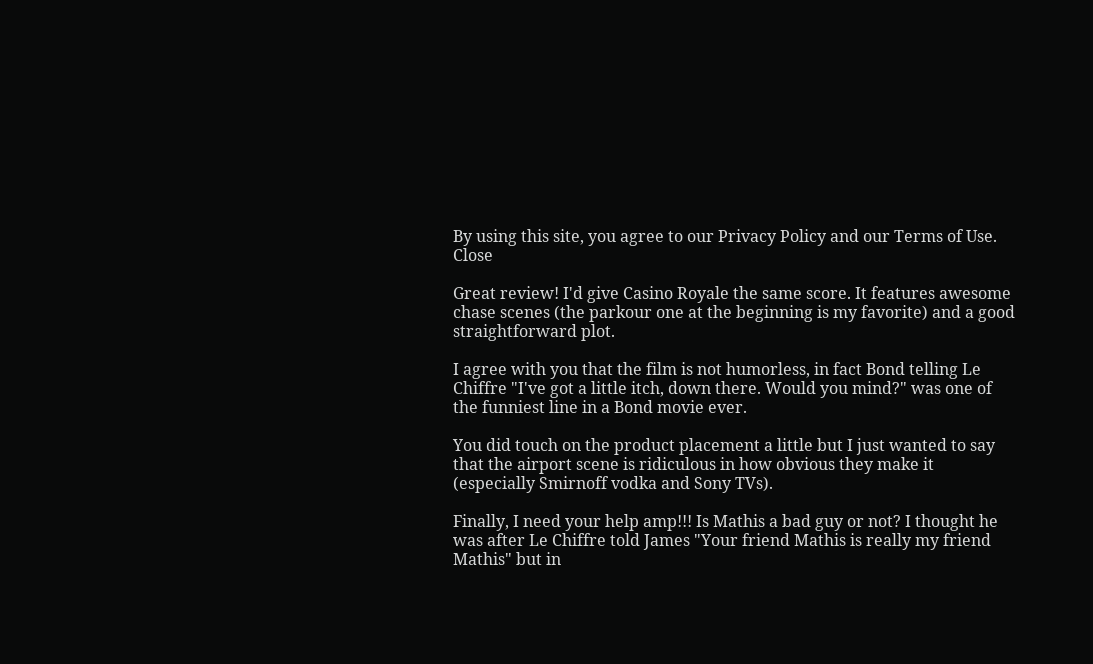By using this site, you agree to our Privacy Policy and our Terms of Use. Close

Great review! I'd give Casino Royale the same score. It features awesome chase scenes (the parkour one at the beginning is my favorite) and a good straightforward plot.

I agree with you that the film is not humorless, in fact Bond telling Le Chiffre "I've got a little itch, down there. Would you mind?" was one of the funniest line in a Bond movie ever.

You did touch on the product placement a little but I just wanted to say that the airport scene is ridiculous in how obvious they make it (especially Smirnoff vodka and Sony TVs).

Finally, I need your help amp!!! Is Mathis a bad guy or not? I thought he was after Le Chiffre told James "Your friend Mathis is really my friend Mathis" but in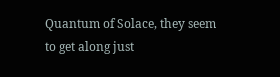Quantum of Solace, they seem to get along just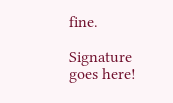fine.

Signature goes here!